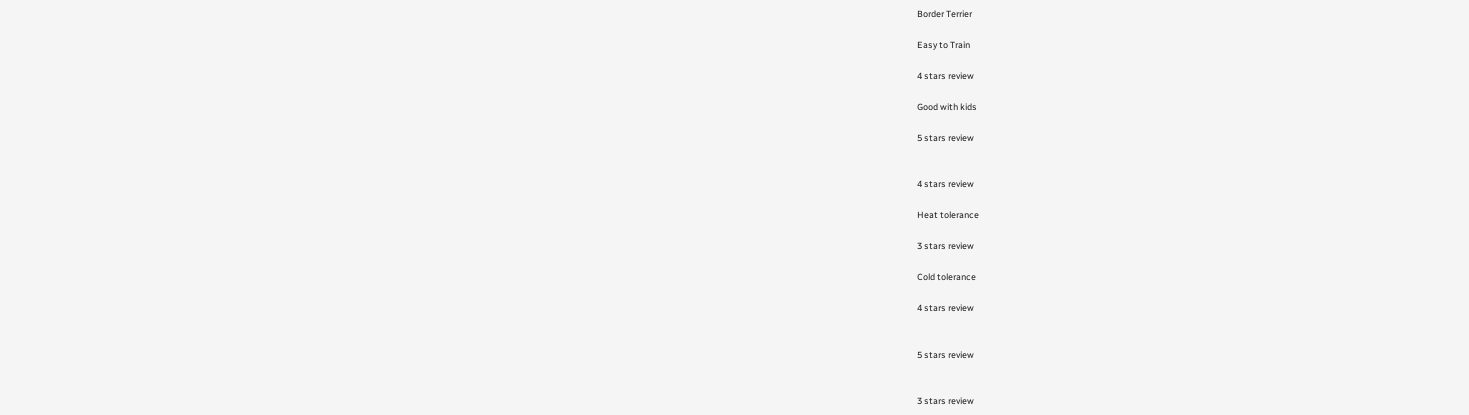Border Terrier

Easy to Train

4 stars review

Good with kids

5 stars review


4 stars review

Heat tolerance

3 stars review

Cold tolerance

4 stars review


5 stars review


3 stars review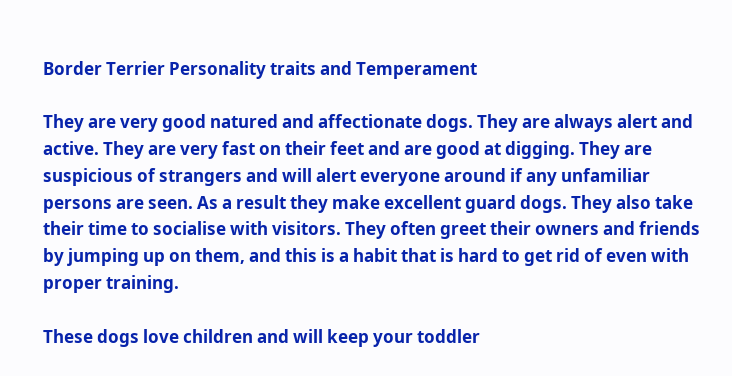Border Terrier Personality traits and Temperament

They are very good natured and affectionate dogs. They are always alert and active. They are very fast on their feet and are good at digging. They are suspicious of strangers and will alert everyone around if any unfamiliar persons are seen. As a result they make excellent guard dogs. They also take their time to socialise with visitors. They often greet their owners and friends by jumping up on them, and this is a habit that is hard to get rid of even with proper training.

These dogs love children and will keep your toddler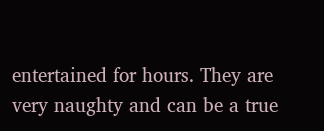entertained for hours. They are very naughty and can be a true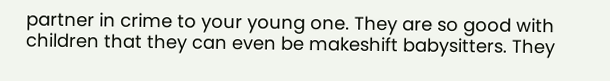partner in crime to your young one. They are so good with children that they can even be makeshift babysitters. They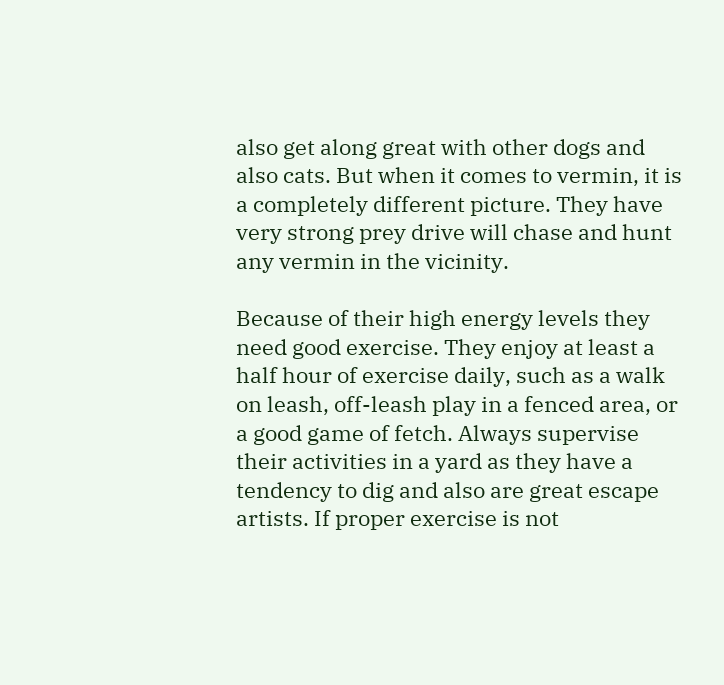also get along great with other dogs and also cats. But when it comes to vermin, it is a completely different picture. They have very strong prey drive will chase and hunt any vermin in the vicinity.

Because of their high energy levels they need good exercise. They enjoy at least a half hour of exercise daily, such as a walk on leash, off-leash play in a fenced area, or a good game of fetch. Always supervise their activities in a yard as they have a tendency to dig and also are great escape artists. If proper exercise is not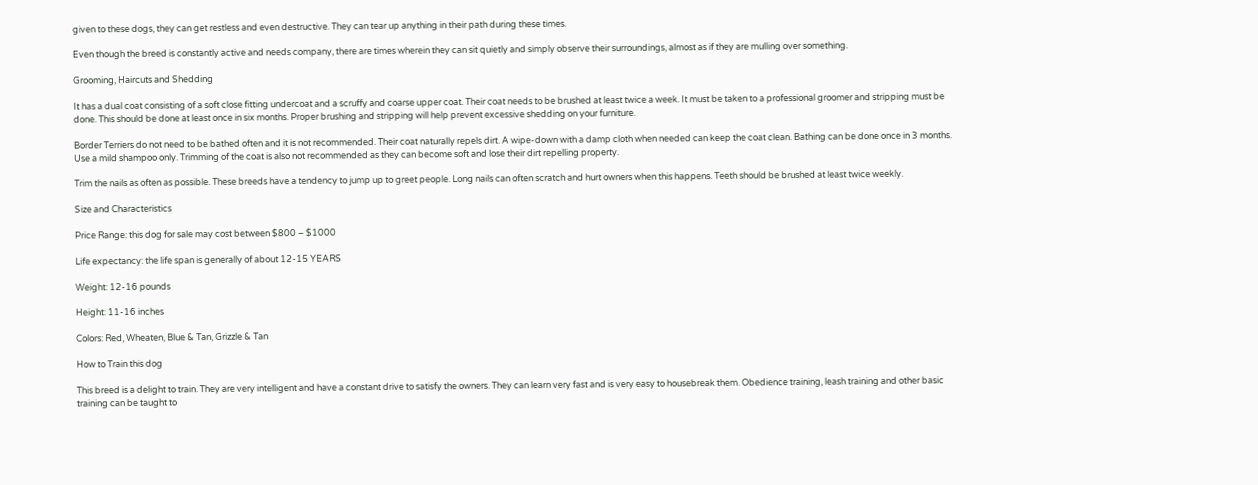given to these dogs, they can get restless and even destructive. They can tear up anything in their path during these times.

Even though the breed is constantly active and needs company, there are times wherein they can sit quietly and simply observe their surroundings, almost as if they are mulling over something.

Grooming, Haircuts and Shedding

It has a dual coat consisting of a soft close fitting undercoat and a scruffy and coarse upper coat. Their coat needs to be brushed at least twice a week. It must be taken to a professional groomer and stripping must be done. This should be done at least once in six months. Proper brushing and stripping will help prevent excessive shedding on your furniture.

Border Terriers do not need to be bathed often and it is not recommended. Their coat naturally repels dirt. A wipe-down with a damp cloth when needed can keep the coat clean. Bathing can be done once in 3 months. Use a mild shampoo only. Trimming of the coat is also not recommended as they can become soft and lose their dirt repelling property.

Trim the nails as often as possible. These breeds have a tendency to jump up to greet people. Long nails can often scratch and hurt owners when this happens. Teeth should be brushed at least twice weekly.

Size and Characteristics

Price Range: this dog for sale may cost between $800 – $1000

Life expectancy: the life span is generally of about 12-15 YEARS

Weight: 12-16 pounds

Height: 11-16 inches

Colors: Red, Wheaten, Blue & Tan, Grizzle & Tan

How to Train this dog

This breed is a delight to train. They are very intelligent and have a constant drive to satisfy the owners. They can learn very fast and is very easy to housebreak them. Obedience training, leash training and other basic training can be taught to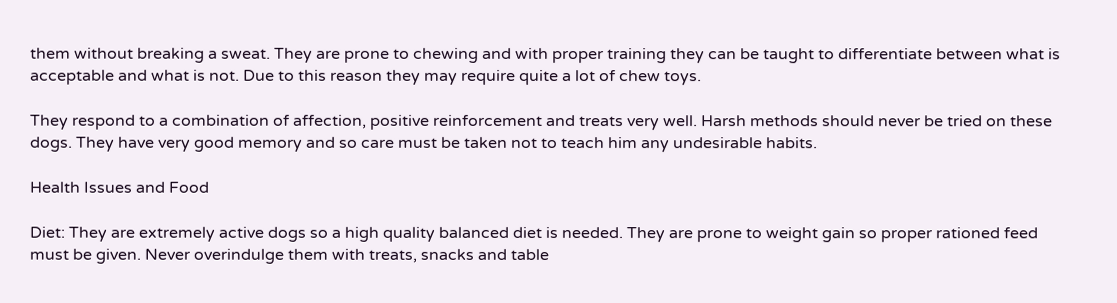them without breaking a sweat. They are prone to chewing and with proper training they can be taught to differentiate between what is acceptable and what is not. Due to this reason they may require quite a lot of chew toys.

They respond to a combination of affection, positive reinforcement and treats very well. Harsh methods should never be tried on these dogs. They have very good memory and so care must be taken not to teach him any undesirable habits.

Health Issues and Food

Diet: They are extremely active dogs so a high quality balanced diet is needed. They are prone to weight gain so proper rationed feed must be given. Never overindulge them with treats, snacks and table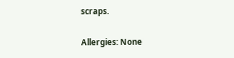scraps.

Allergies: None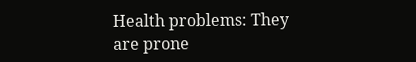Health problems: They are prone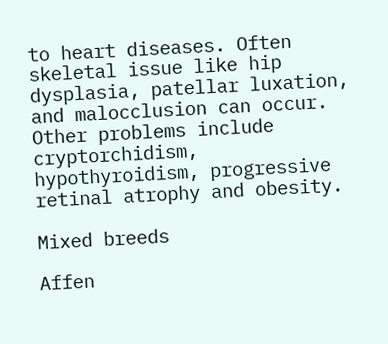to heart diseases. Often skeletal issue like hip dysplasia, patellar luxation, and malocclusion can occur. Other problems include cryptorchidism, hypothyroidism, progressive retinal atrophy and obesity.

Mixed breeds

Affen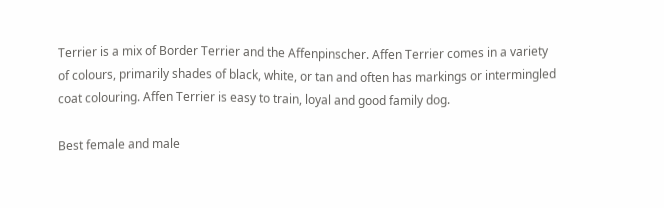Terrier is a mix of Border Terrier and the Affenpinscher. Affen Terrier comes in a variety of colours, primarily shades of black, white, or tan and often has markings or intermingled coat colouring. Affen Terrier is easy to train, loyal and good family dog.

Best female and male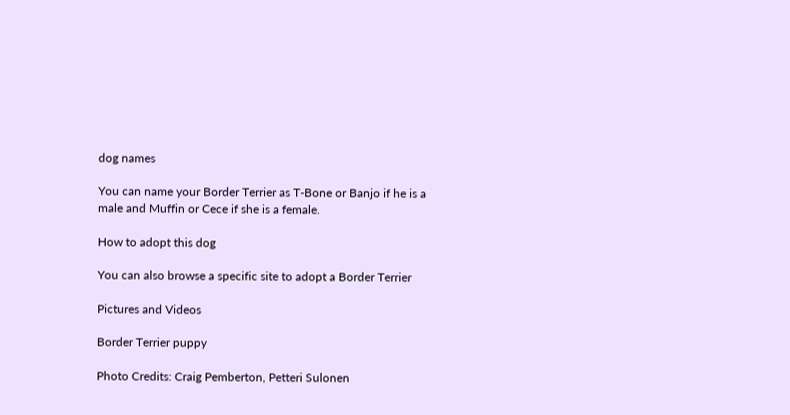dog names

You can name your Border Terrier as T-Bone or Banjo if he is a male and Muffin or Cece if she is a female.

How to adopt this dog

You can also browse a specific site to adopt a Border Terrier

Pictures and Videos

Border Terrier puppy

Photo Credits: Craig Pemberton, Petteri Sulonen